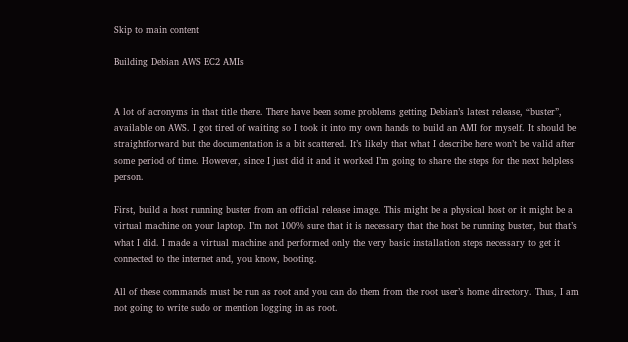Skip to main content

Building Debian AWS EC2 AMIs


A lot of acronyms in that title there. There have been some problems getting Debian’s latest release, “buster”, available on AWS. I got tired of waiting so I took it into my own hands to build an AMI for myself. It should be straightforward but the documentation is a bit scattered. It’s likely that what I describe here won’t be valid after some period of time. However, since I just did it and it worked I’m going to share the steps for the next helpless person.

First, build a host running buster from an official release image. This might be a physical host or it might be a virtual machine on your laptop. I’m not 100% sure that it is necessary that the host be running buster, but that’s what I did. I made a virtual machine and performed only the very basic installation steps necessary to get it connected to the internet and, you know, booting.

All of these commands must be run as root and you can do them from the root user’s home directory. Thus, I am not going to write sudo or mention logging in as root.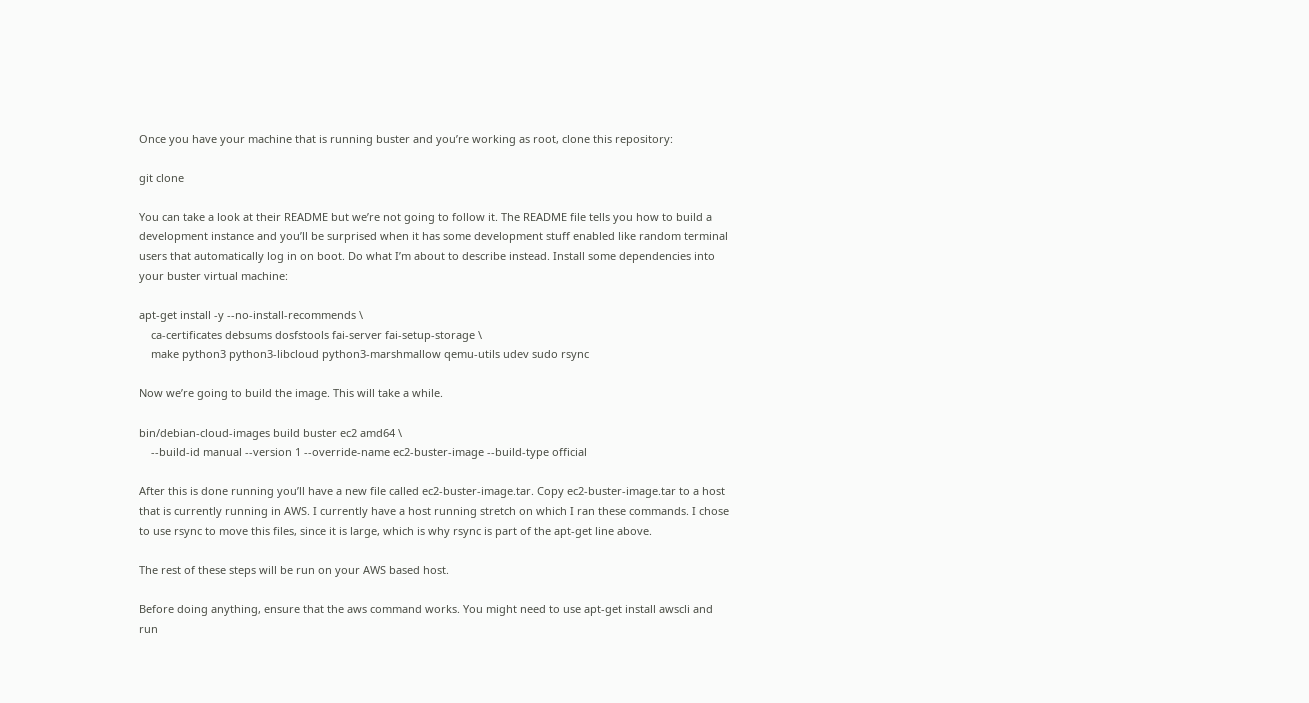Once you have your machine that is running buster and you’re working as root, clone this repository:

git clone

You can take a look at their README but we’re not going to follow it. The README file tells you how to build a development instance and you’ll be surprised when it has some development stuff enabled like random terminal users that automatically log in on boot. Do what I’m about to describe instead. Install some dependencies into your buster virtual machine:

apt-get install -y --no-install-recommends \
    ca-certificates debsums dosfstools fai-server fai-setup-storage \
    make python3 python3-libcloud python3-marshmallow qemu-utils udev sudo rsync

Now we’re going to build the image. This will take a while.

bin/debian-cloud-images build buster ec2 amd64 \
    --build-id manual --version 1 --override-name ec2-buster-image --build-type official

After this is done running you’ll have a new file called ec2-buster-image.tar. Copy ec2-buster-image.tar to a host that is currently running in AWS. I currently have a host running stretch on which I ran these commands. I chose to use rsync to move this files, since it is large, which is why rsync is part of the apt-get line above.

The rest of these steps will be run on your AWS based host.

Before doing anything, ensure that the aws command works. You might need to use apt-get install awscli and run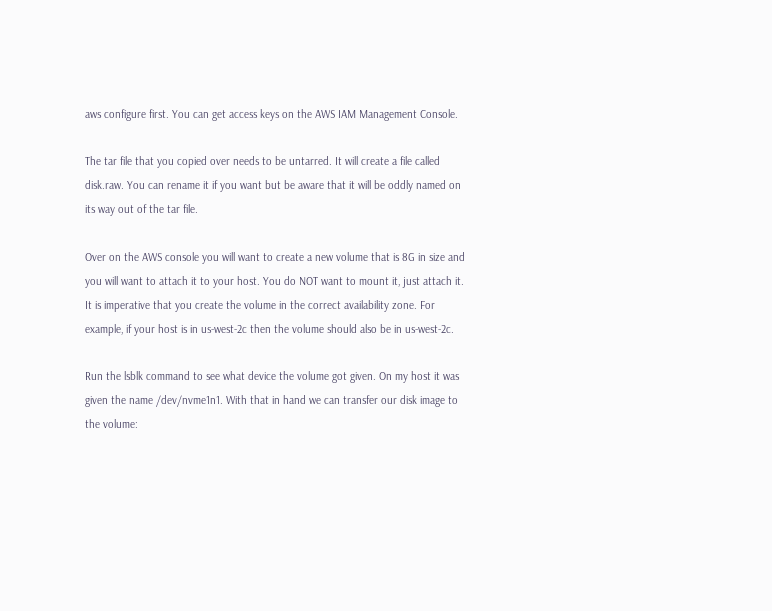aws configure first. You can get access keys on the AWS IAM Management Console.

The tar file that you copied over needs to be untarred. It will create a file called disk.raw. You can rename it if you want but be aware that it will be oddly named on its way out of the tar file.

Over on the AWS console you will want to create a new volume that is 8G in size and you will want to attach it to your host. You do NOT want to mount it, just attach it. It is imperative that you create the volume in the correct availability zone. For example, if your host is in us-west-2c then the volume should also be in us-west-2c.

Run the lsblk command to see what device the volume got given. On my host it was given the name /dev/nvme1n1. With that in hand we can transfer our disk image to the volume: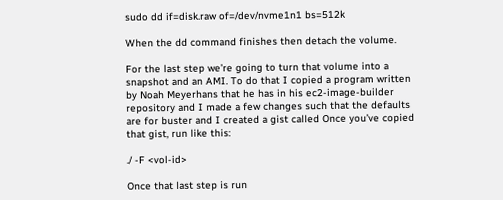sudo dd if=disk.raw of=/dev/nvme1n1 bs=512k

When the dd command finishes then detach the volume.

For the last step we’re going to turn that volume into a snapshot and an AMI. To do that I copied a program written by Noah Meyerhans that he has in his ec2-image-builder repository and I made a few changes such that the defaults are for buster and I created a gist called Once you’ve copied that gist, run like this:

./ -F <vol-id>

Once that last step is run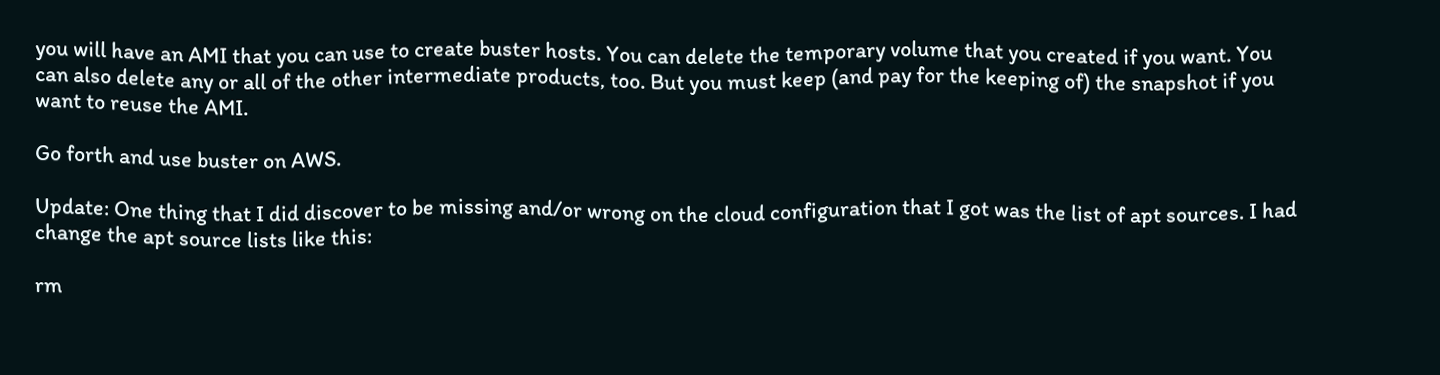you will have an AMI that you can use to create buster hosts. You can delete the temporary volume that you created if you want. You can also delete any or all of the other intermediate products, too. But you must keep (and pay for the keeping of) the snapshot if you want to reuse the AMI.

Go forth and use buster on AWS.

Update: One thing that I did discover to be missing and/or wrong on the cloud configuration that I got was the list of apt sources. I had change the apt source lists like this:

rm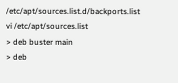/etc/apt/sources.list.d/backports.list
vi /etc/apt/sources.list
> deb buster main
> deb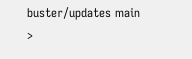buster/updates main
>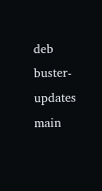deb buster-updates main